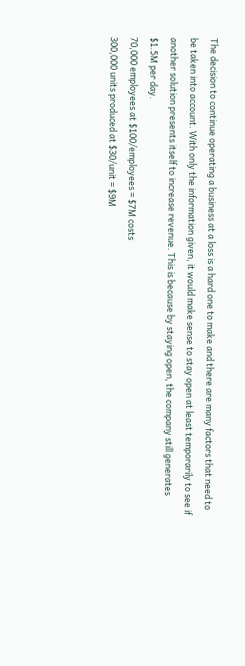The decision to continue operating a business at a loss is a hard one to make and there are many factors that need to be taken into account. With only the information given, it would make sense to stay open at least temporarily to see if another solution presents itself to increase revenue. This is because by staying open, the company still generates $1.5M per day.
70,000 employees at $100/employees = $7M costs
300,000 units produced at $30/unit = $9M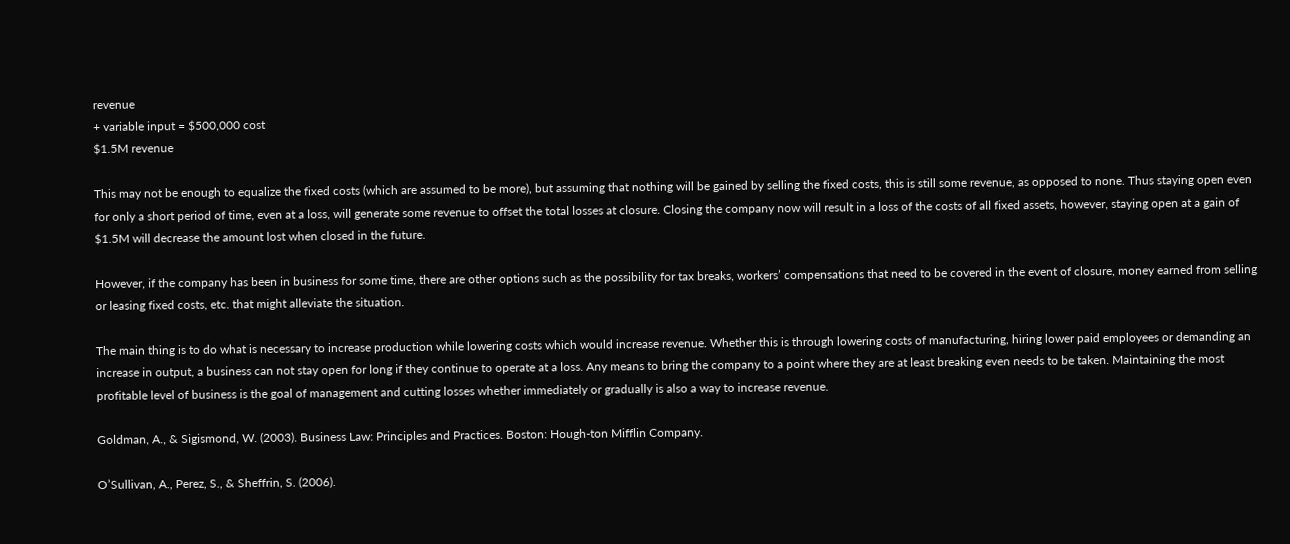revenue
+ variable input = $500,000 cost
$1.5M revenue

This may not be enough to equalize the fixed costs (which are assumed to be more), but assuming that nothing will be gained by selling the fixed costs, this is still some revenue, as opposed to none. Thus staying open even for only a short period of time, even at a loss, will generate some revenue to offset the total losses at closure. Closing the company now will result in a loss of the costs of all fixed assets, however, staying open at a gain of $1.5M will decrease the amount lost when closed in the future.

However, if the company has been in business for some time, there are other options such as the possibility for tax breaks, workers’ compensations that need to be covered in the event of closure, money earned from selling or leasing fixed costs, etc. that might alleviate the situation.

The main thing is to do what is necessary to increase production while lowering costs which would increase revenue. Whether this is through lowering costs of manufacturing, hiring lower paid employees or demanding an increase in output, a business can not stay open for long if they continue to operate at a loss. Any means to bring the company to a point where they are at least breaking even needs to be taken. Maintaining the most profitable level of business is the goal of management and cutting losses whether immediately or gradually is also a way to increase revenue.

Goldman, A., & Sigismond, W. (2003). Business Law: Principles and Practices. Boston: Hough-ton Mifflin Company.

O’Sullivan, A., Perez, S., & Sheffrin, S. (2006).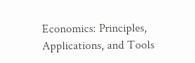Economics: Principles, Applications, and Tools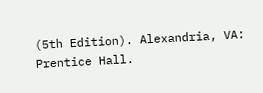(5th Edition). Alexandria, VA: Prentice Hall.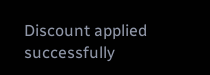Discount applied successfully